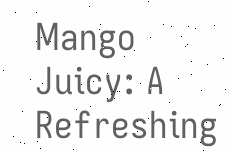Mango Juicy: A Refreshing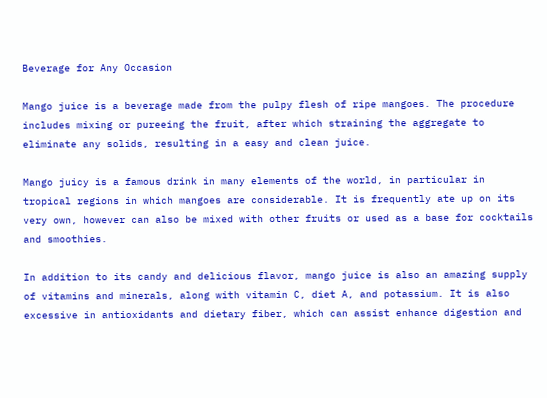Beverage for Any Occasion

Mango juice is a beverage made from the pulpy flesh of ripe mangoes. The procedure includes mixing or pureeing the fruit, after which straining the aggregate to eliminate any solids, resulting in a easy and clean juice.

Mango juicy is a famous drink in many elements of the world, in particular in tropical regions in which mangoes are considerable. It is frequently ate up on its very own, however can also be mixed with other fruits or used as a base for cocktails and smoothies.

In addition to its candy and delicious flavor, mango juice is also an amazing supply of vitamins and minerals, along with vitamin C, diet A, and potassium. It is also excessive in antioxidants and dietary fiber, which can assist enhance digestion and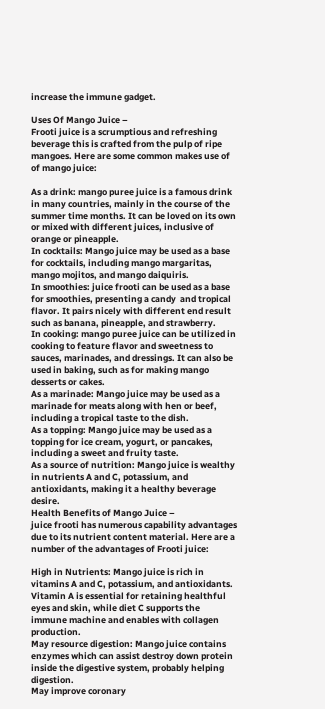increase the immune gadget.

Uses Of Mango Juice –
Frooti juice is a scrumptious and refreshing beverage this is crafted from the pulp of ripe mangoes. Here are some common makes use of of mango juice:

As a drink: mango puree juice is a famous drink in many countries, mainly in the course of the summer time months. It can be loved on its own or mixed with different juices, inclusive of orange or pineapple.
In cocktails: Mango juice may be used as a base for cocktails, including mango margaritas, mango mojitos, and mango daiquiris.
In smoothies: juice frooti can be used as a base for smoothies, presenting a candy  and tropical flavor. It pairs nicely with different end result such as banana, pineapple, and strawberry.
In cooking: mango puree juice can be utilized in cooking to feature flavor and sweetness to sauces, marinades, and dressings. It can also be used in baking, such as for making mango desserts or cakes.
As a marinade: Mango juice may be used as a marinade for meats along with hen or beef, including a tropical taste to the dish.
As a topping: Mango juice may be used as a topping for ice cream, yogurt, or pancakes, including a sweet and fruity taste.
As a source of nutrition: Mango juice is wealthy in nutrients A and C, potassium, and antioxidants, making it a healthy beverage desire.
Health Benefits of Mango Juice –
juice frooti has numerous capability advantages due to its nutrient content material. Here are a number of the advantages of Frooti juice:

High in Nutrients: Mango juice is rich in vitamins A and C, potassium, and antioxidants. Vitamin A is essential for retaining healthful eyes and skin, while diet C supports the immune machine and enables with collagen production.
May resource digestion: Mango juice contains enzymes which can assist destroy down protein inside the digestive system, probably helping digestion.
May improve coronary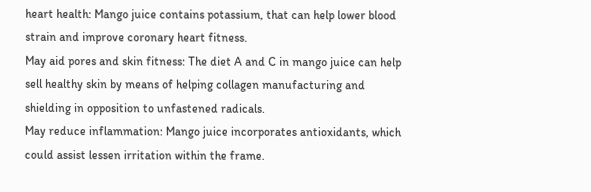heart health: Mango juice contains potassium, that can help lower blood strain and improve coronary heart fitness.
May aid pores and skin fitness: The diet A and C in mango juice can help sell healthy skin by means of helping collagen manufacturing and shielding in opposition to unfastened radicals.
May reduce inflammation: Mango juice incorporates antioxidants, which could assist lessen irritation within the frame.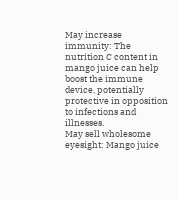May increase immunity: The nutrition C content in mango juice can help boost the immune device, potentially protective in opposition to infections and illnesses.
May sell wholesome eyesight: Mango juice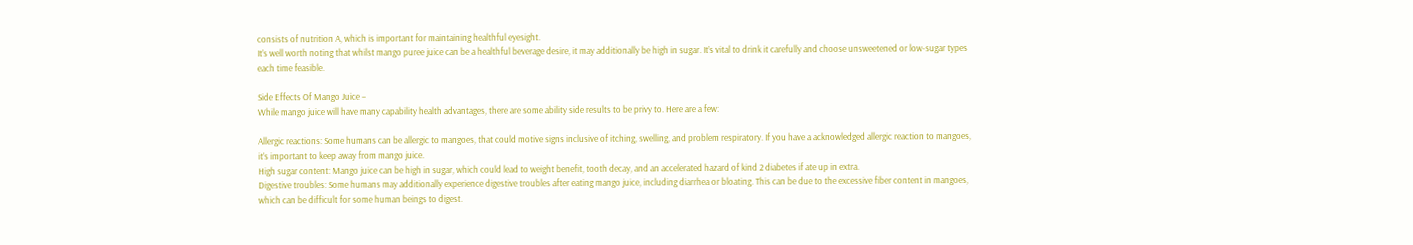consists of nutrition A, which is important for maintaining healthful eyesight.
It’s well worth noting that whilst mango puree juice can be a healthful beverage desire, it may additionally be high in sugar. It’s vital to drink it carefully and choose unsweetened or low-sugar types each time feasible.

Side Effects Of Mango Juice –
While mango juice will have many capability health advantages, there are some ability side results to be privy to. Here are a few:

Allergic reactions: Some humans can be allergic to mangoes, that could motive signs inclusive of itching, swelling, and problem respiratory. If you have a acknowledged allergic reaction to mangoes, it’s important to keep away from mango juice.
High sugar content: Mango juice can be high in sugar, which could lead to weight benefit, tooth decay, and an accelerated hazard of kind 2 diabetes if ate up in extra.
Digestive troubles: Some humans may additionally experience digestive troubles after eating mango juice, including diarrhea or bloating. This can be due to the excessive fiber content in mangoes, which can be difficult for some human beings to digest.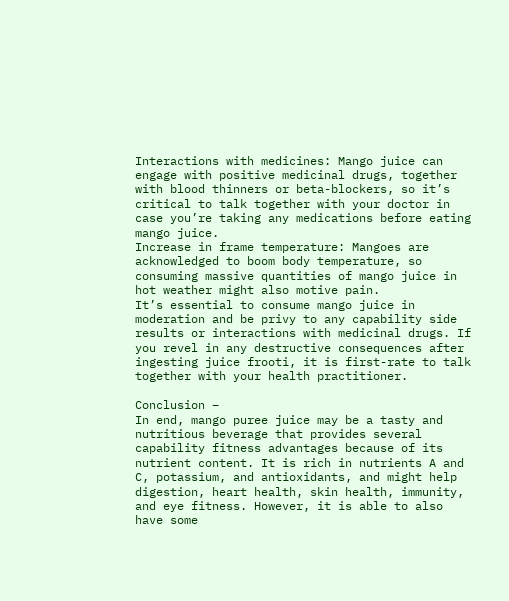Interactions with medicines: Mango juice can engage with positive medicinal drugs, together with blood thinners or beta-blockers, so it’s critical to talk together with your doctor in case you’re taking any medications before eating mango juice.
Increase in frame temperature: Mangoes are acknowledged to boom body temperature, so consuming massive quantities of mango juice in hot weather might also motive pain.
It’s essential to consume mango juice in moderation and be privy to any capability side results or interactions with medicinal drugs. If you revel in any destructive consequences after ingesting juice frooti, it is first-rate to talk together with your health practitioner.

Conclusion –
In end, mango puree juice may be a tasty and nutritious beverage that provides several capability fitness advantages because of its nutrient content. It is rich in nutrients A and C, potassium, and antioxidants, and might help digestion, heart health, skin health, immunity, and eye fitness. However, it is able to also have some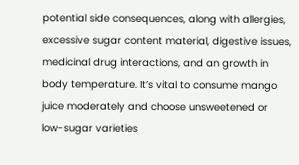potential side consequences, along with allergies, excessive sugar content material, digestive issues, medicinal drug interactions, and an growth in body temperature. It’s vital to consume mango juice moderately and choose unsweetened or low-sugar varieties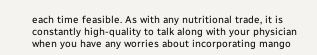each time feasible. As with any nutritional trade, it is constantly high-quality to talk along with your physician when you have any worries about incorporating mango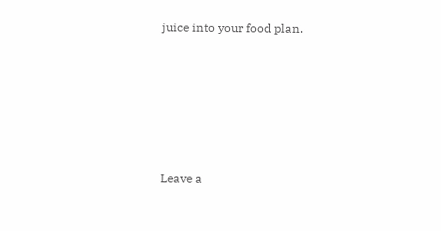juice into your food plan.






Leave a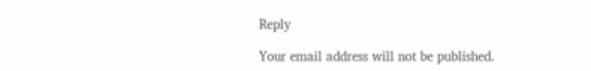Reply

Your email address will not be published.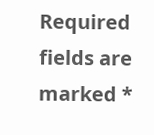Required fields are marked *